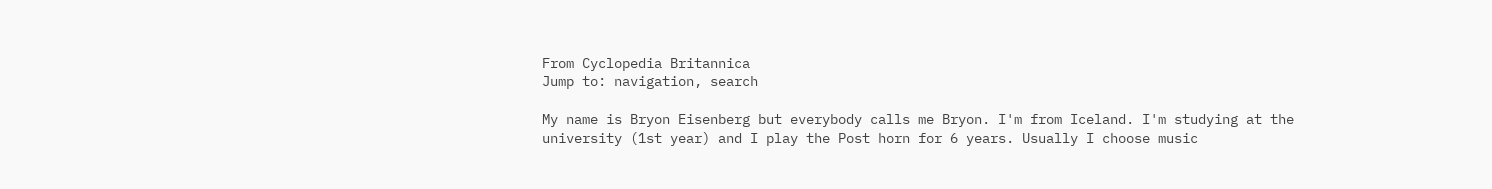From Cyclopedia Britannica
Jump to: navigation, search

My name is Bryon Eisenberg but everybody calls me Bryon. I'm from Iceland. I'm studying at the university (1st year) and I play the Post horn for 6 years. Usually I choose music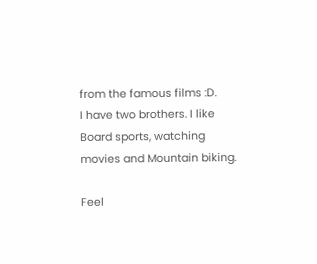from the famous films :D.
I have two brothers. I like Board sports, watching movies and Mountain biking.

Feel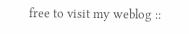free to visit my weblog ::